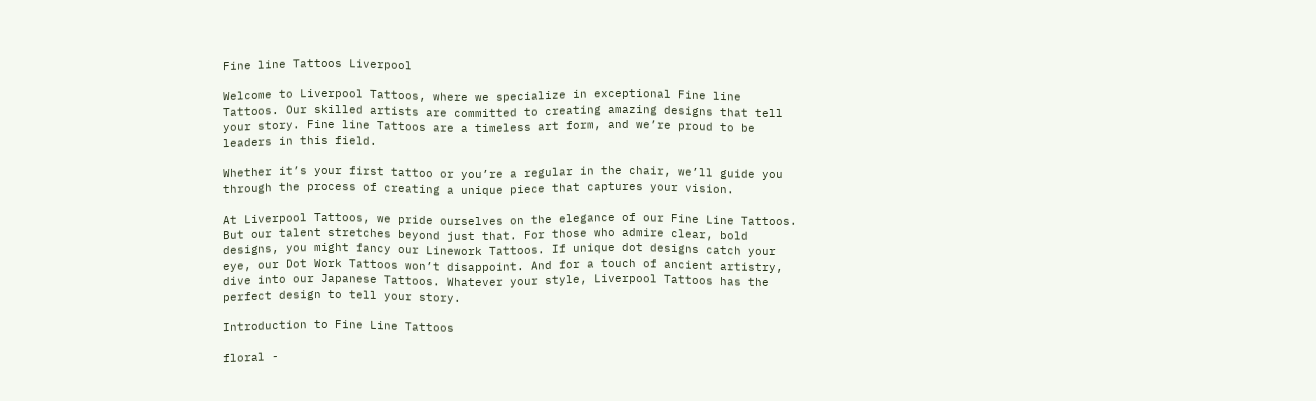Fine line Tattoos Liverpool

Welcome to Liverpool Tattoos, where we specialize in exceptional Fine line Tattoos. Our skilled artists are committed to creating amazing designs that tell your story. Fine line Tattoos are a timeless art form, and we’re proud to be leaders in this field.

Whether it’s your first tattoo or you’re a regular in the chair, we’ll guide you through the process of creating a unique piece that captures your vision.

At Liverpool Tattoos, we pride ourselves on the elegance of our Fine Line Tattoos. But our talent stretches beyond just that. For those who admire clear, bold designs, you might fancy our Linework Tattoos. If unique dot designs catch your eye, our Dot Work Tattoos won’t disappoint. And for a touch of ancient artistry, dive into our Japanese Tattoos. Whatever your style, Liverpool Tattoos has the perfect design to tell your story.

Introduction to Fine Line Tattoos

floral -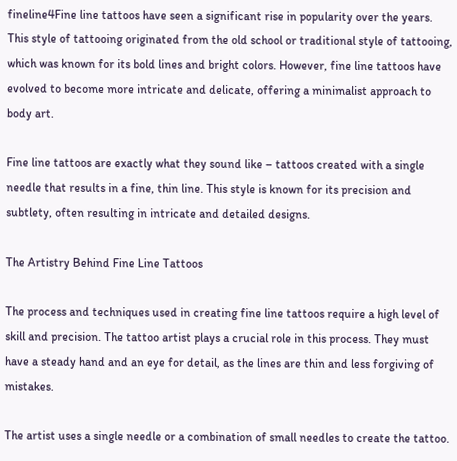fineline4Fine line tattoos have seen a significant rise in popularity over the years. This style of tattooing originated from the old school or traditional style of tattooing, which was known for its bold lines and bright colors. However, fine line tattoos have evolved to become more intricate and delicate, offering a minimalist approach to body art.

Fine line tattoos are exactly what they sound like – tattoos created with a single needle that results in a fine, thin line. This style is known for its precision and subtlety, often resulting in intricate and detailed designs.

The Artistry Behind Fine Line Tattoos

The process and techniques used in creating fine line tattoos require a high level of skill and precision. The tattoo artist plays a crucial role in this process. They must have a steady hand and an eye for detail, as the lines are thin and less forgiving of mistakes.

The artist uses a single needle or a combination of small needles to create the tattoo.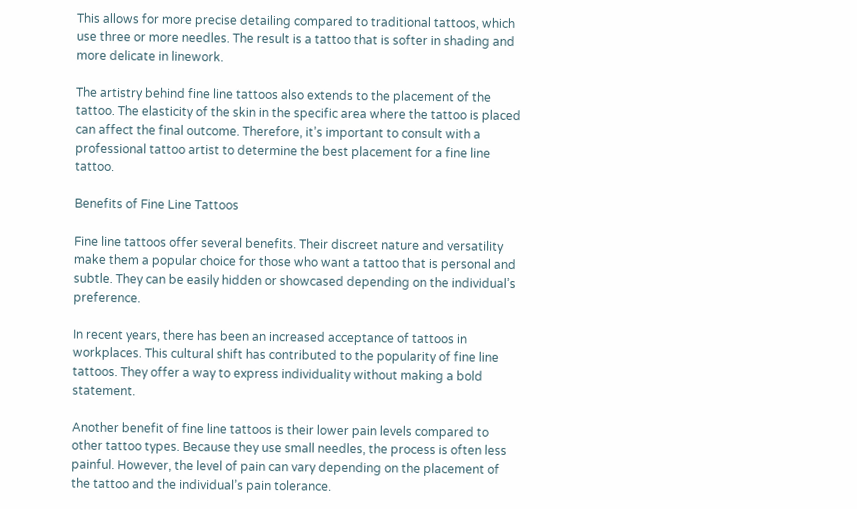This allows for more precise detailing compared to traditional tattoos, which use three or more needles. The result is a tattoo that is softer in shading and more delicate in linework.

The artistry behind fine line tattoos also extends to the placement of the tattoo. The elasticity of the skin in the specific area where the tattoo is placed can affect the final outcome. Therefore, it’s important to consult with a professional tattoo artist to determine the best placement for a fine line tattoo.

Benefits of Fine Line Tattoos

Fine line tattoos offer several benefits. Their discreet nature and versatility make them a popular choice for those who want a tattoo that is personal and subtle. They can be easily hidden or showcased depending on the individual’s preference.

In recent years, there has been an increased acceptance of tattoos in workplaces. This cultural shift has contributed to the popularity of fine line tattoos. They offer a way to express individuality without making a bold statement.

Another benefit of fine line tattoos is their lower pain levels compared to other tattoo types. Because they use small needles, the process is often less painful. However, the level of pain can vary depending on the placement of the tattoo and the individual’s pain tolerance.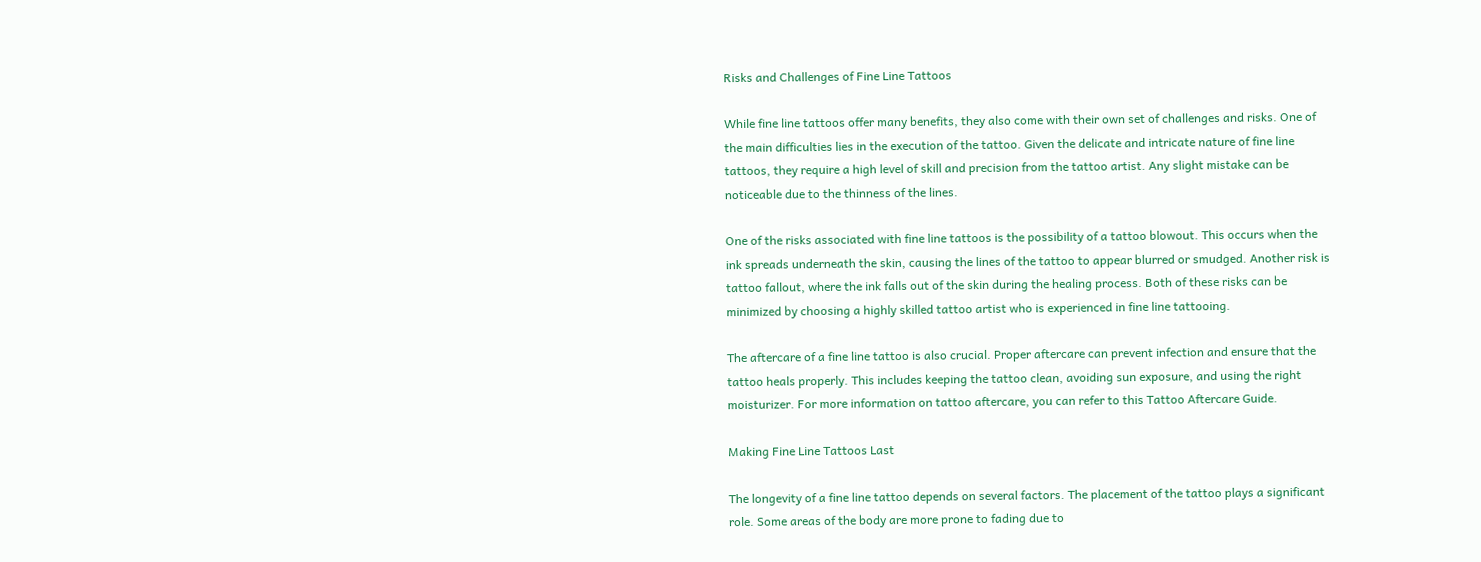Risks and Challenges of Fine Line Tattoos

While fine line tattoos offer many benefits, they also come with their own set of challenges and risks. One of the main difficulties lies in the execution of the tattoo. Given the delicate and intricate nature of fine line tattoos, they require a high level of skill and precision from the tattoo artist. Any slight mistake can be noticeable due to the thinness of the lines.

One of the risks associated with fine line tattoos is the possibility of a tattoo blowout. This occurs when the ink spreads underneath the skin, causing the lines of the tattoo to appear blurred or smudged. Another risk is tattoo fallout, where the ink falls out of the skin during the healing process. Both of these risks can be minimized by choosing a highly skilled tattoo artist who is experienced in fine line tattooing.

The aftercare of a fine line tattoo is also crucial. Proper aftercare can prevent infection and ensure that the tattoo heals properly. This includes keeping the tattoo clean, avoiding sun exposure, and using the right moisturizer. For more information on tattoo aftercare, you can refer to this Tattoo Aftercare Guide.

Making Fine Line Tattoos Last

The longevity of a fine line tattoo depends on several factors. The placement of the tattoo plays a significant role. Some areas of the body are more prone to fading due to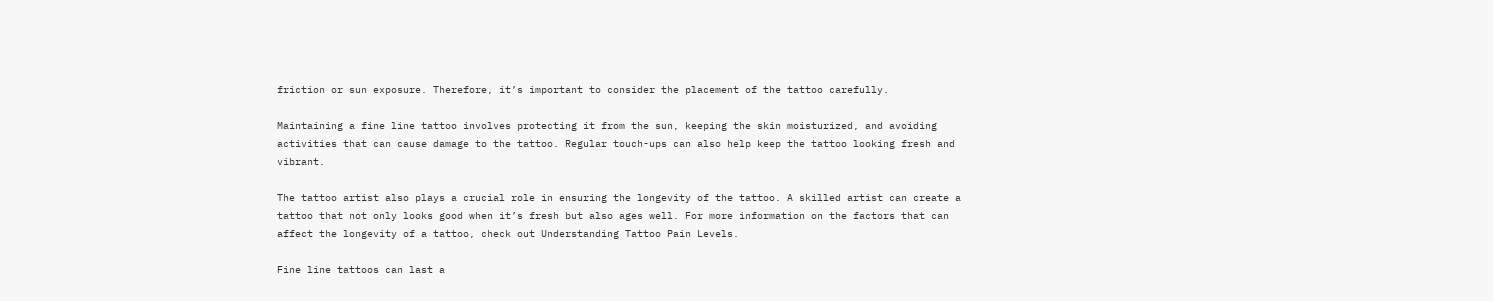friction or sun exposure. Therefore, it’s important to consider the placement of the tattoo carefully.

Maintaining a fine line tattoo involves protecting it from the sun, keeping the skin moisturized, and avoiding activities that can cause damage to the tattoo. Regular touch-ups can also help keep the tattoo looking fresh and vibrant.

The tattoo artist also plays a crucial role in ensuring the longevity of the tattoo. A skilled artist can create a tattoo that not only looks good when it’s fresh but also ages well. For more information on the factors that can affect the longevity of a tattoo, check out Understanding Tattoo Pain Levels.

Fine line tattoos can last a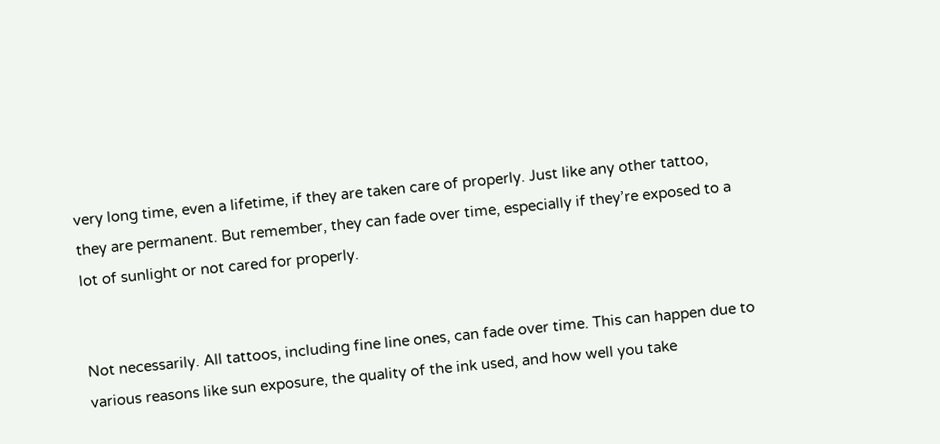very long time, even a lifetime, if they are taken care of properly. Just like any other tattoo, they are permanent. But remember, they can fade over time, especially if they’re exposed to a lot of sunlight or not cared for properly.


Not necessarily. All tattoos, including fine line ones, can fade over time. This can happen due to various reasons like sun exposure, the quality of the ink used, and how well you take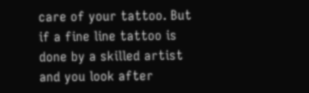care of your tattoo. But if a fine line tattoo is done by a skilled artist and you look after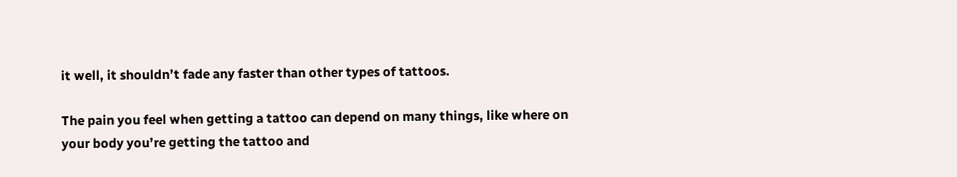it well, it shouldn’t fade any faster than other types of tattoos.

The pain you feel when getting a tattoo can depend on many things, like where on your body you’re getting the tattoo and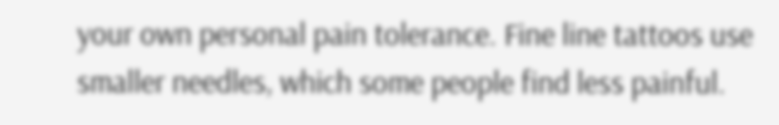your own personal pain tolerance. Fine line tattoos use smaller needles, which some people find less painful.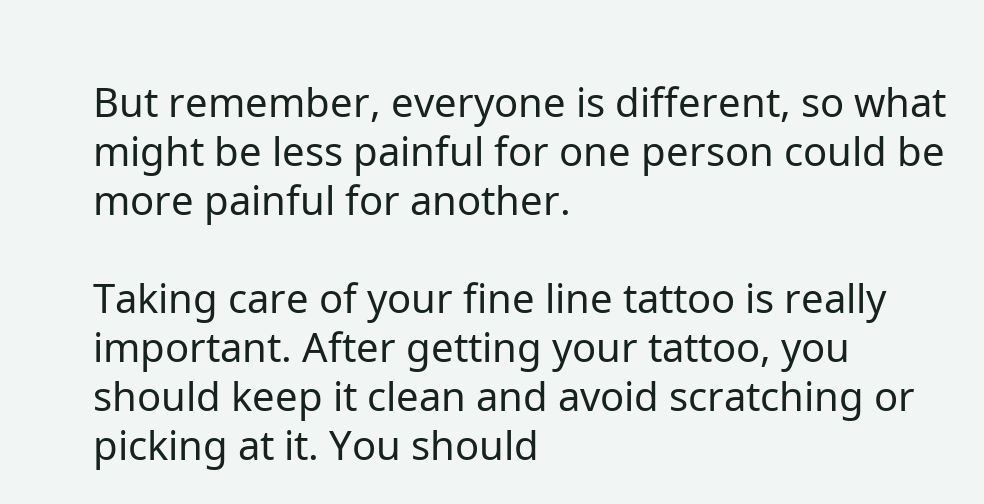But remember, everyone is different, so what might be less painful for one person could be more painful for another.

Taking care of your fine line tattoo is really important. After getting your tattoo, you should keep it clean and avoid scratching or picking at it. You should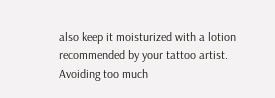also keep it moisturized with a lotion recommended by your tattoo artist. Avoiding too much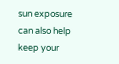sun exposure can also help keep your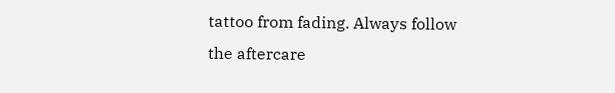tattoo from fading. Always follow the aftercare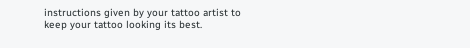instructions given by your tattoo artist to keep your tattoo looking its best.